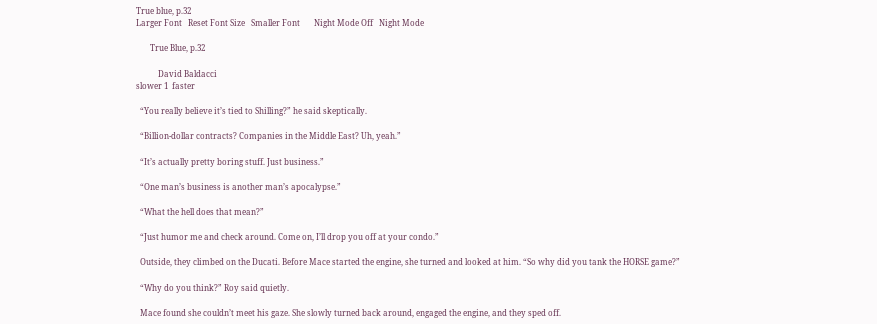True blue, p.32
Larger Font   Reset Font Size   Smaller Font       Night Mode Off   Night Mode

       True Blue, p.32

           David Baldacci
slower 1  faster

  “You really believe it’s tied to Shilling?” he said skeptically.

  “Billion-dollar contracts? Companies in the Middle East? Uh, yeah.”

  “It’s actually pretty boring stuff. Just business.”

  “One man’s business is another man’s apocalypse.”

  “What the hell does that mean?”

  “Just humor me and check around. Come on, I’ll drop you off at your condo.”

  Outside, they climbed on the Ducati. Before Mace started the engine, she turned and looked at him. “So why did you tank the HORSE game?”

  “Why do you think?” Roy said quietly.

  Mace found she couldn’t meet his gaze. She slowly turned back around, engaged the engine, and they sped off.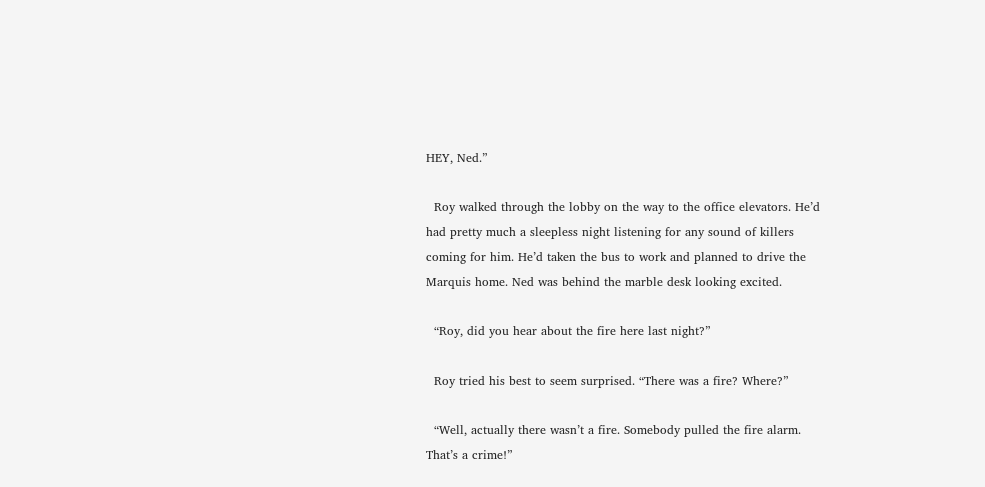HEY, Ned.”

  Roy walked through the lobby on the way to the office elevators. He’d had pretty much a sleepless night listening for any sound of killers coming for him. He’d taken the bus to work and planned to drive the Marquis home. Ned was behind the marble desk looking excited.

  “Roy, did you hear about the fire here last night?”

  Roy tried his best to seem surprised. “There was a fire? Where?”

  “Well, actually there wasn’t a fire. Somebody pulled the fire alarm. That’s a crime!”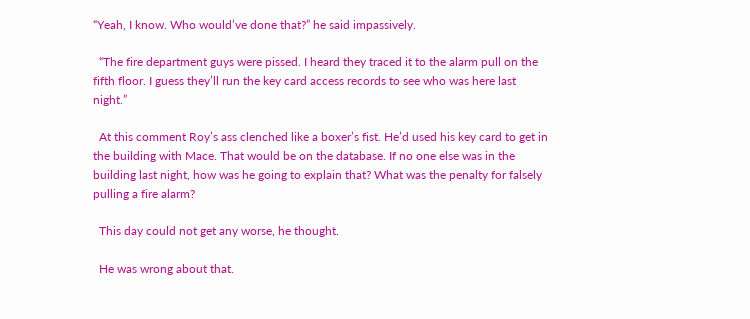“Yeah, I know. Who would’ve done that?” he said impassively.

  “The fire department guys were pissed. I heard they traced it to the alarm pull on the fifth floor. I guess they’ll run the key card access records to see who was here last night.”

  At this comment Roy’s ass clenched like a boxer’s fist. He’d used his key card to get in the building with Mace. That would be on the database. If no one else was in the building last night, how was he going to explain that? What was the penalty for falsely pulling a fire alarm?

  This day could not get any worse, he thought.

  He was wrong about that.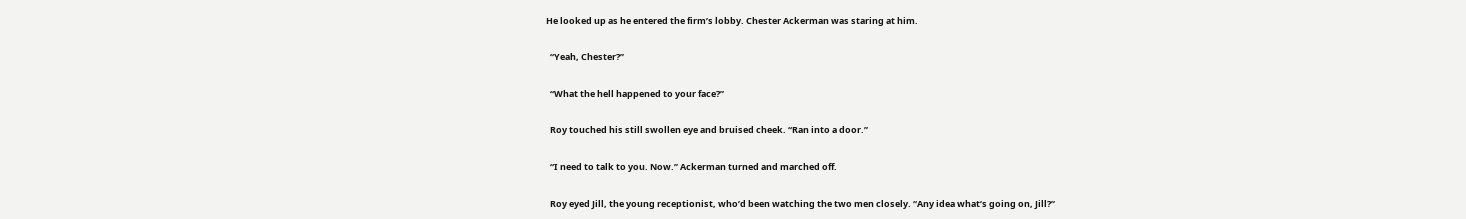He looked up as he entered the firm’s lobby. Chester Ackerman was staring at him.

  “Yeah, Chester?”

  “What the hell happened to your face?”

  Roy touched his still swollen eye and bruised cheek. “Ran into a door.”

  “I need to talk to you. Now.” Ackerman turned and marched off.

  Roy eyed Jill, the young receptionist, who’d been watching the two men closely. “Any idea what’s going on, Jill?”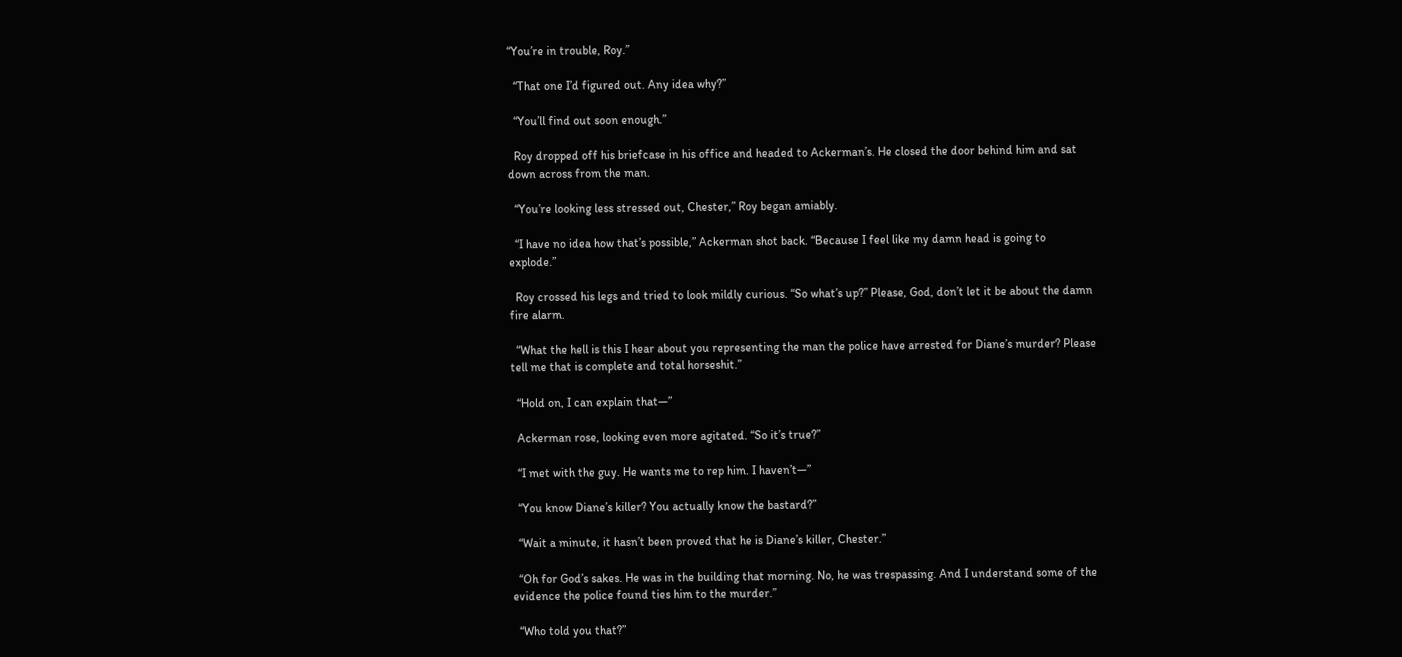“You’re in trouble, Roy.”

  “That one I’d figured out. Any idea why?”

  “You’ll find out soon enough.”

  Roy dropped off his briefcase in his office and headed to Ackerman’s. He closed the door behind him and sat down across from the man.

  “You’re looking less stressed out, Chester,” Roy began amiably.

  “I have no idea how that’s possible,” Ackerman shot back. “Because I feel like my damn head is going to explode.”

  Roy crossed his legs and tried to look mildly curious. “So what’s up?” Please, God, don’t let it be about the damn fire alarm.

  “What the hell is this I hear about you representing the man the police have arrested for Diane’s murder? Please tell me that is complete and total horseshit.”

  “Hold on, I can explain that—”

  Ackerman rose, looking even more agitated. “So it’s true?”

  “I met with the guy. He wants me to rep him. I haven’t—”

  “You know Diane’s killer? You actually know the bastard?”

  “Wait a minute, it hasn’t been proved that he is Diane’s killer, Chester.”

  “Oh for God’s sakes. He was in the building that morning. No, he was trespassing. And I understand some of the evidence the police found ties him to the murder.”

  “Who told you that?”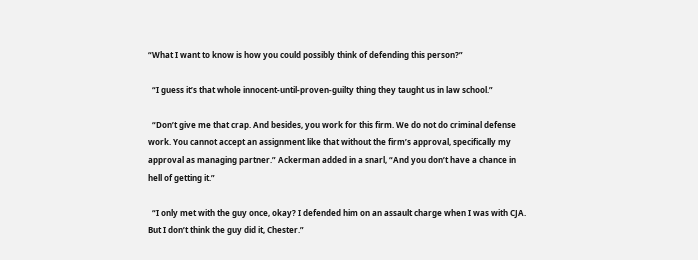“What I want to know is how you could possibly think of defending this person?”

  “I guess it’s that whole innocent-until-proven-guilty thing they taught us in law school.”

  “Don’t give me that crap. And besides, you work for this firm. We do not do criminal defense work. You cannot accept an assignment like that without the firm’s approval, specifically my approval as managing partner.” Ackerman added in a snarl, “And you don’t have a chance in hell of getting it.”

  “I only met with the guy once, okay? I defended him on an assault charge when I was with CJA. But I don’t think the guy did it, Chester.”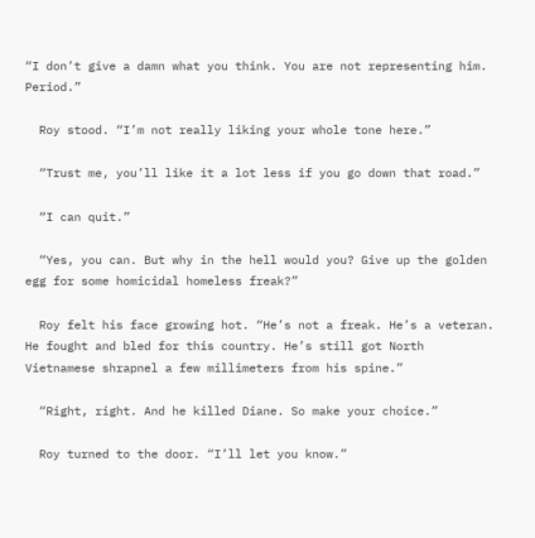“I don’t give a damn what you think. You are not representing him. Period.”

  Roy stood. “I’m not really liking your whole tone here.”

  “Trust me, you’ll like it a lot less if you go down that road.”

  “I can quit.”

  “Yes, you can. But why in the hell would you? Give up the golden egg for some homicidal homeless freak?”

  Roy felt his face growing hot. “He’s not a freak. He’s a veteran. He fought and bled for this country. He’s still got North Vietnamese shrapnel a few millimeters from his spine.”

  “Right, right. And he killed Diane. So make your choice.”

  Roy turned to the door. “I’ll let you know.”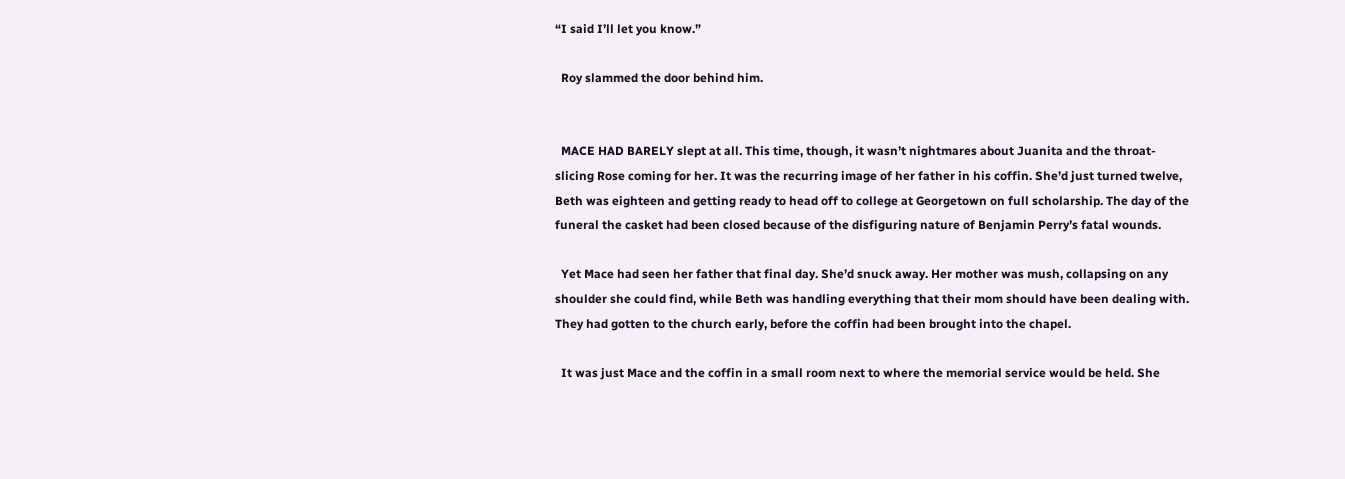“I said I’ll let you know.”

  Roy slammed the door behind him.


  MACE HAD BARELY slept at all. This time, though, it wasn’t nightmares about Juanita and the throat-slicing Rose coming for her. It was the recurring image of her father in his coffin. She’d just turned twelve, Beth was eighteen and getting ready to head off to college at Georgetown on full scholarship. The day of the funeral the casket had been closed because of the disfiguring nature of Benjamin Perry’s fatal wounds.

  Yet Mace had seen her father that final day. She’d snuck away. Her mother was mush, collapsing on any shoulder she could find, while Beth was handling everything that their mom should have been dealing with. They had gotten to the church early, before the coffin had been brought into the chapel.

  It was just Mace and the coffin in a small room next to where the memorial service would be held. She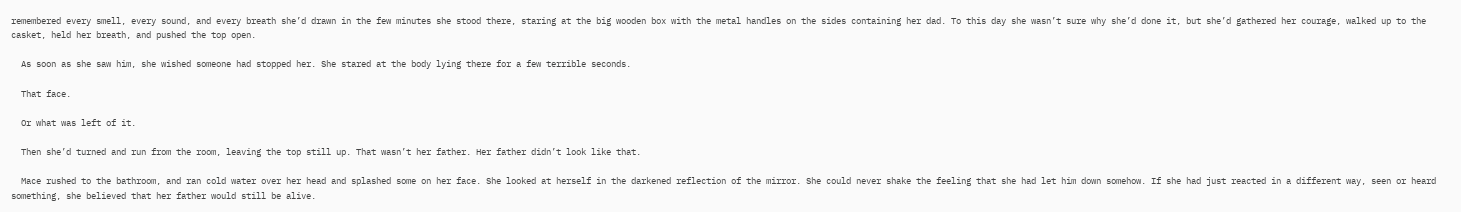remembered every smell, every sound, and every breath she’d drawn in the few minutes she stood there, staring at the big wooden box with the metal handles on the sides containing her dad. To this day she wasn’t sure why she’d done it, but she’d gathered her courage, walked up to the casket, held her breath, and pushed the top open.

  As soon as she saw him, she wished someone had stopped her. She stared at the body lying there for a few terrible seconds.

  That face.

  Or what was left of it.

  Then she’d turned and run from the room, leaving the top still up. That wasn’t her father. Her father didn’t look like that.

  Mace rushed to the bathroom, and ran cold water over her head and splashed some on her face. She looked at herself in the darkened reflection of the mirror. She could never shake the feeling that she had let him down somehow. If she had just reacted in a different way, seen or heard something, she believed that her father would still be alive.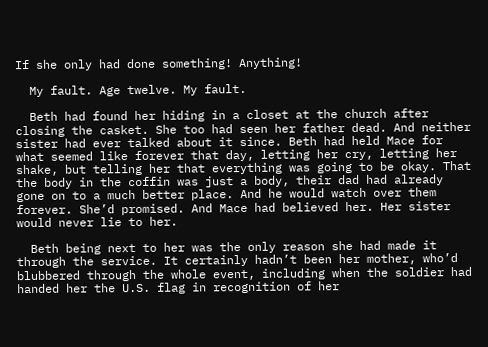If she only had done something! Anything!

  My fault. Age twelve. My fault.

  Beth had found her hiding in a closet at the church after closing the casket. She too had seen her father dead. And neither sister had ever talked about it since. Beth had held Mace for what seemed like forever that day, letting her cry, letting her shake, but telling her that everything was going to be okay. That the body in the coffin was just a body, their dad had already gone on to a much better place. And he would watch over them forever. She’d promised. And Mace had believed her. Her sister would never lie to her.

  Beth being next to her was the only reason she had made it through the service. It certainly hadn’t been her mother, who’d blubbered through the whole event, including when the soldier had handed her the U.S. flag in recognition of her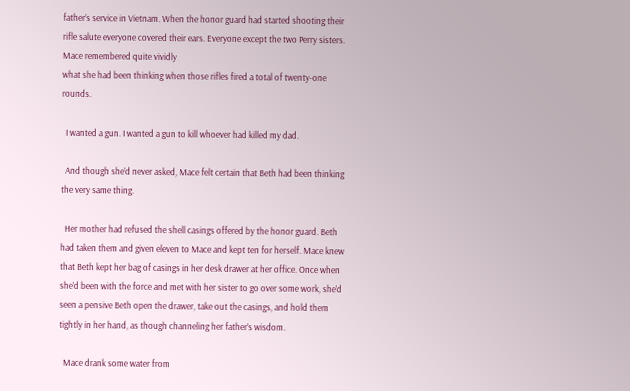father’s service in Vietnam. When the honor guard had started shooting their rifle salute everyone covered their ears. Everyone except the two Perry sisters. Mace remembered quite vividly
what she had been thinking when those rifles fired a total of twenty-one rounds.

  I wanted a gun. I wanted a gun to kill whoever had killed my dad.

  And though she’d never asked, Mace felt certain that Beth had been thinking the very same thing.

  Her mother had refused the shell casings offered by the honor guard. Beth had taken them and given eleven to Mace and kept ten for herself. Mace knew that Beth kept her bag of casings in her desk drawer at her office. Once when she’d been with the force and met with her sister to go over some work, she’d seen a pensive Beth open the drawer, take out the casings, and hold them tightly in her hand, as though channeling her father’s wisdom.

  Mace drank some water from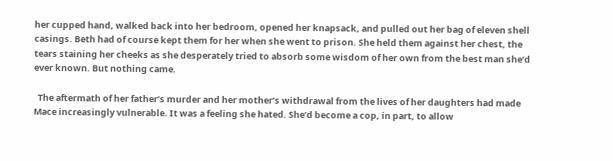her cupped hand, walked back into her bedroom, opened her knapsack, and pulled out her bag of eleven shell casings. Beth had of course kept them for her when she went to prison. She held them against her chest, the tears staining her cheeks as she desperately tried to absorb some wisdom of her own from the best man she’d ever known. But nothing came.

  The aftermath of her father’s murder and her mother’s withdrawal from the lives of her daughters had made Mace increasingly vulnerable. It was a feeling she hated. She’d become a cop, in part, to allow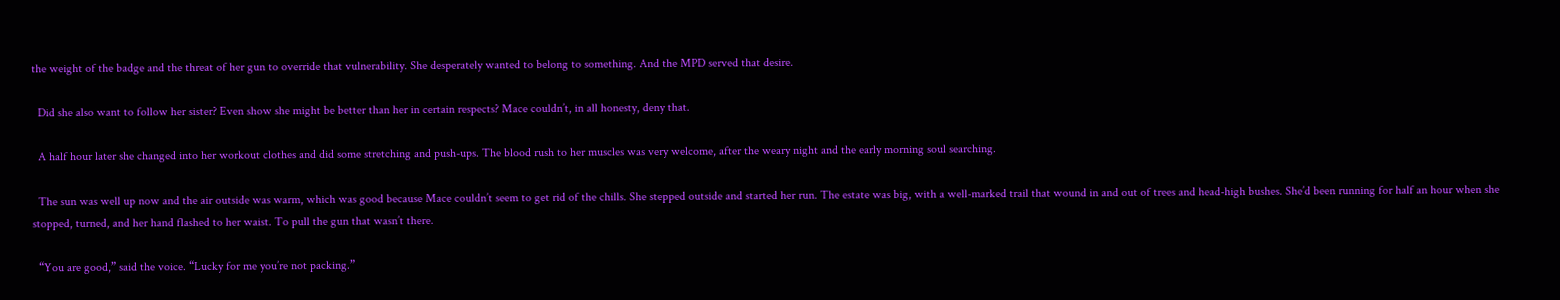the weight of the badge and the threat of her gun to override that vulnerability. She desperately wanted to belong to something. And the MPD served that desire.

  Did she also want to follow her sister? Even show she might be better than her in certain respects? Mace couldn’t, in all honesty, deny that.

  A half hour later she changed into her workout clothes and did some stretching and push-ups. The blood rush to her muscles was very welcome, after the weary night and the early morning soul searching.

  The sun was well up now and the air outside was warm, which was good because Mace couldn’t seem to get rid of the chills. She stepped outside and started her run. The estate was big, with a well-marked trail that wound in and out of trees and head-high bushes. She’d been running for half an hour when she stopped, turned, and her hand flashed to her waist. To pull the gun that wasn’t there.

  “You are good,” said the voice. “Lucky for me you’re not packing.”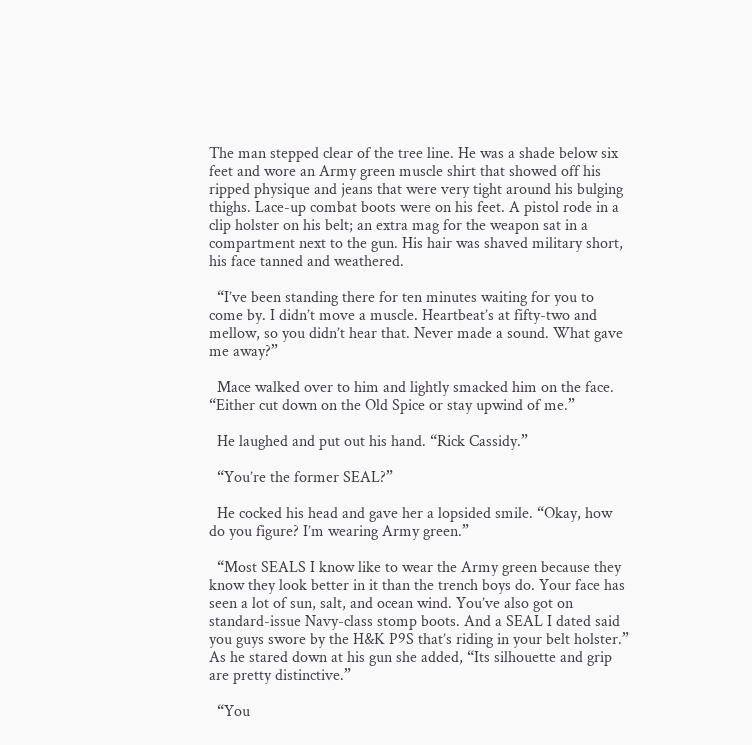The man stepped clear of the tree line. He was a shade below six feet and wore an Army green muscle shirt that showed off his ripped physique and jeans that were very tight around his bulging thighs. Lace-up combat boots were on his feet. A pistol rode in a clip holster on his belt; an extra mag for the weapon sat in a compartment next to the gun. His hair was shaved military short, his face tanned and weathered.

  “I’ve been standing there for ten minutes waiting for you to come by. I didn’t move a muscle. Heartbeat’s at fifty-two and mellow, so you didn’t hear that. Never made a sound. What gave me away?”

  Mace walked over to him and lightly smacked him on the face. “Either cut down on the Old Spice or stay upwind of me.”

  He laughed and put out his hand. “Rick Cassidy.”

  “You’re the former SEAL?”

  He cocked his head and gave her a lopsided smile. “Okay, how do you figure? I’m wearing Army green.”

  “Most SEALS I know like to wear the Army green because they know they look better in it than the trench boys do. Your face has seen a lot of sun, salt, and ocean wind. You’ve also got on standard-issue Navy-class stomp boots. And a SEAL I dated said you guys swore by the H&K P9S that’s riding in your belt holster.” As he stared down at his gun she added, “Its silhouette and grip are pretty distinctive.”

  “You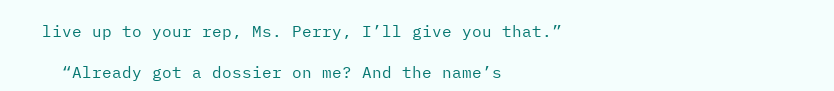live up to your rep, Ms. Perry, I’ll give you that.”

  “Already got a dossier on me? And the name’s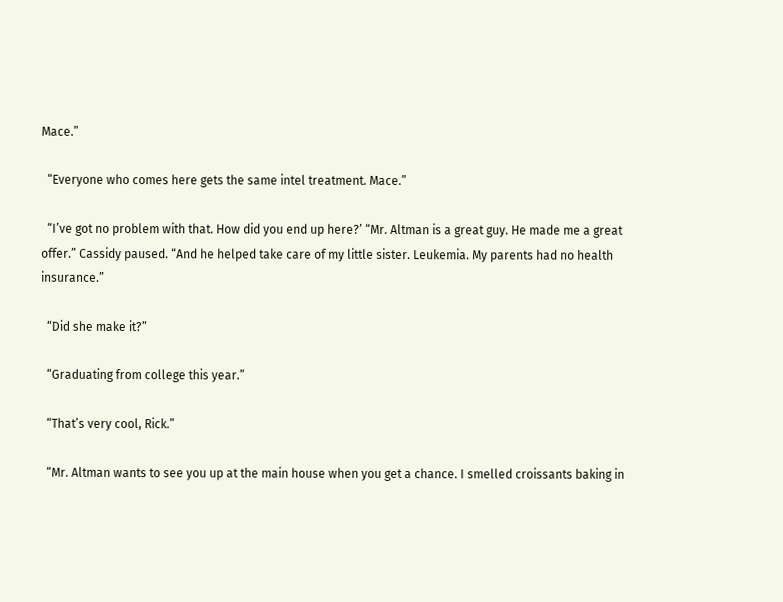Mace.”

  “Everyone who comes here gets the same intel treatment. Mace.”

  “I’ve got no problem with that. How did you end up here?’ “Mr. Altman is a great guy. He made me a great offer.” Cassidy paused. “And he helped take care of my little sister. Leukemia. My parents had no health insurance.”

  “Did she make it?”

  “Graduating from college this year.”

  “That’s very cool, Rick.”

  “Mr. Altman wants to see you up at the main house when you get a chance. I smelled croissants baking in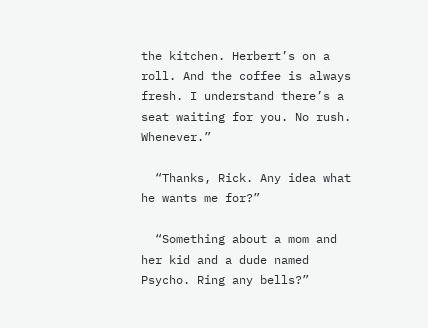the kitchen. Herbert’s on a roll. And the coffee is always fresh. I understand there’s a seat waiting for you. No rush. Whenever.”

  “Thanks, Rick. Any idea what he wants me for?”

  “Something about a mom and her kid and a dude named Psycho. Ring any bells?”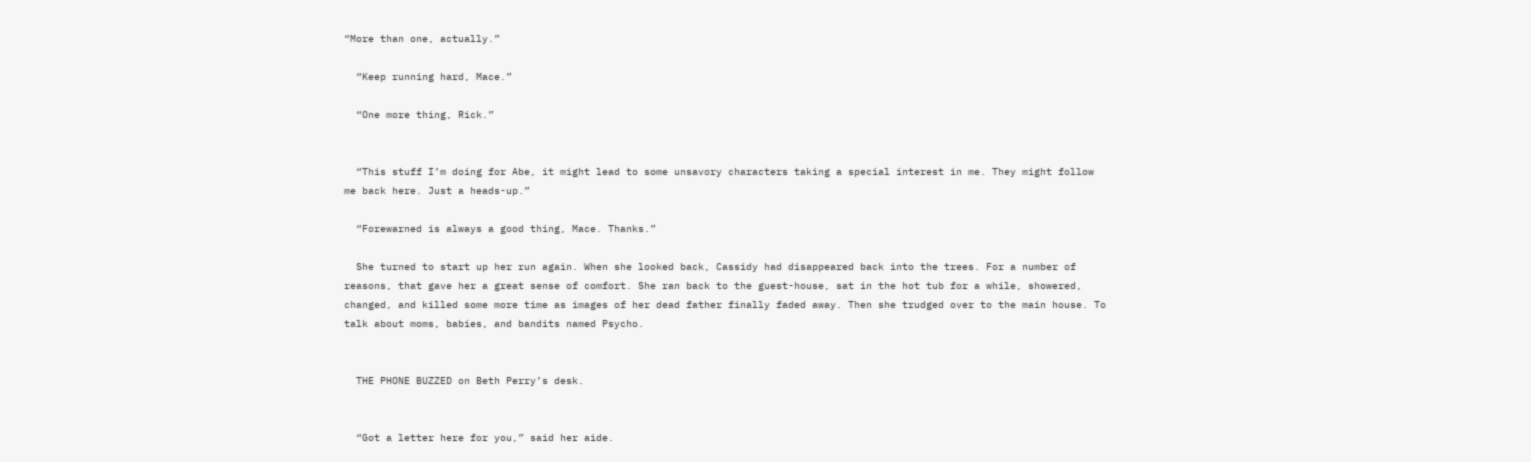“More than one, actually.”

  “Keep running hard, Mace.”

  “One more thing, Rick.”


  “This stuff I’m doing for Abe, it might lead to some unsavory characters taking a special interest in me. They might follow me back here. Just a heads-up.”

  “Forewarned is always a good thing, Mace. Thanks.”

  She turned to start up her run again. When she looked back, Cassidy had disappeared back into the trees. For a number of reasons, that gave her a great sense of comfort. She ran back to the guest-house, sat in the hot tub for a while, showered, changed, and killed some more time as images of her dead father finally faded away. Then she trudged over to the main house. To talk about moms, babies, and bandits named Psycho.


  THE PHONE BUZZED on Beth Perry’s desk.


  “Got a letter here for you,” said her aide.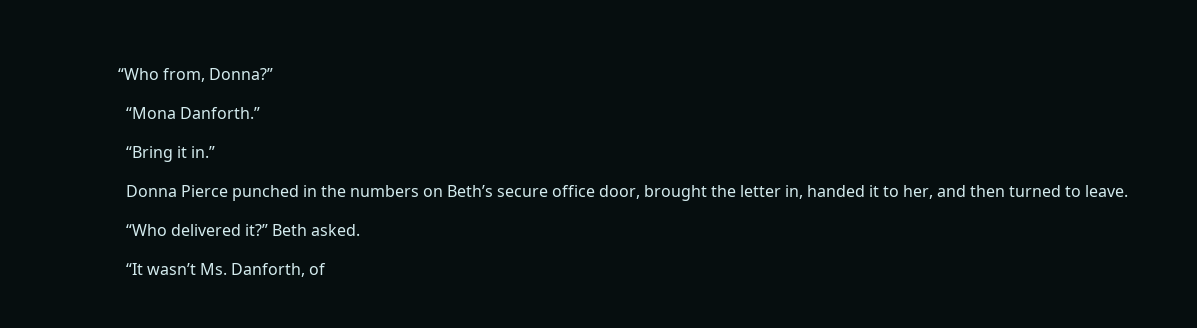“Who from, Donna?”

  “Mona Danforth.”

  “Bring it in.”

  Donna Pierce punched in the numbers on Beth’s secure office door, brought the letter in, handed it to her, and then turned to leave.

  “Who delivered it?” Beth asked.

  “It wasn’t Ms. Danforth, of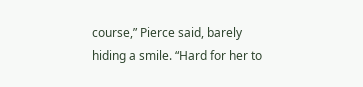course,” Pierce said, barely hiding a smile. “Hard for her to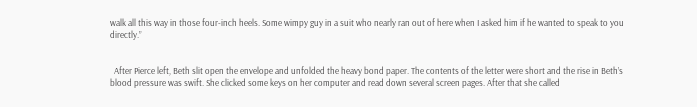walk all this way in those four-inch heels. Some wimpy guy in a suit who nearly ran out of here when I asked him if he wanted to speak to you directly.”


  After Pierce left, Beth slit open the envelope and unfolded the heavy bond paper. The contents of the letter were short and the rise in Beth’s blood pressure was swift. She clicked some keys on her computer and read down several screen pages. After that she called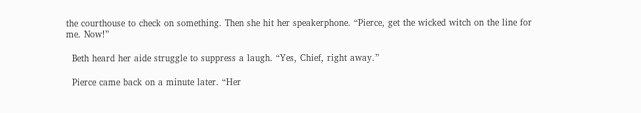the courthouse to check on something. Then she hit her speakerphone. “Pierce, get the wicked witch on the line for me. Now!”

  Beth heard her aide struggle to suppress a laugh. “Yes, Chief, right away.”

  Pierce came back on a minute later. “Her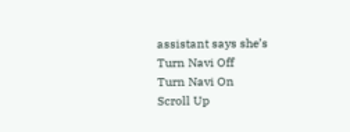assistant says she’s
Turn Navi Off
Turn Navi On
Scroll Up